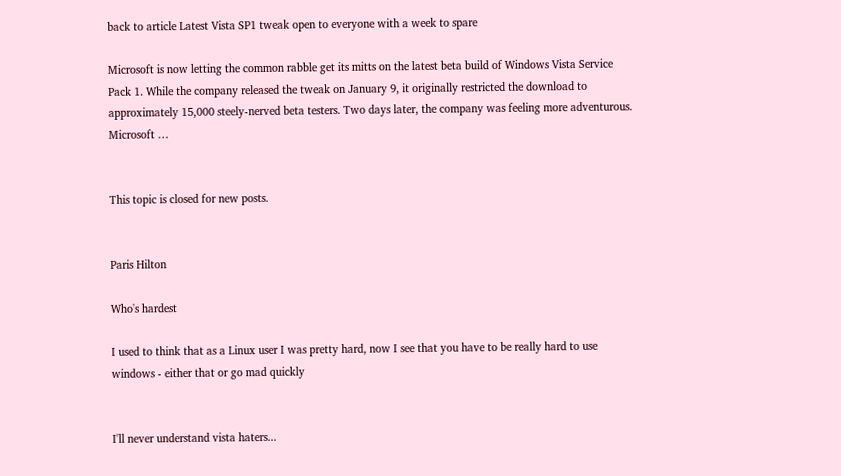back to article Latest Vista SP1 tweak open to everyone with a week to spare

Microsoft is now letting the common rabble get its mitts on the latest beta build of Windows Vista Service Pack 1. While the company released the tweak on January 9, it originally restricted the download to approximately 15,000 steely-nerved beta testers. Two days later, the company was feeling more adventurous. Microsoft …


This topic is closed for new posts.


Paris Hilton

Who's hardest

I used to think that as a Linux user I was pretty hard, now I see that you have to be really hard to use windows - either that or go mad quickly


I'll never understand vista haters...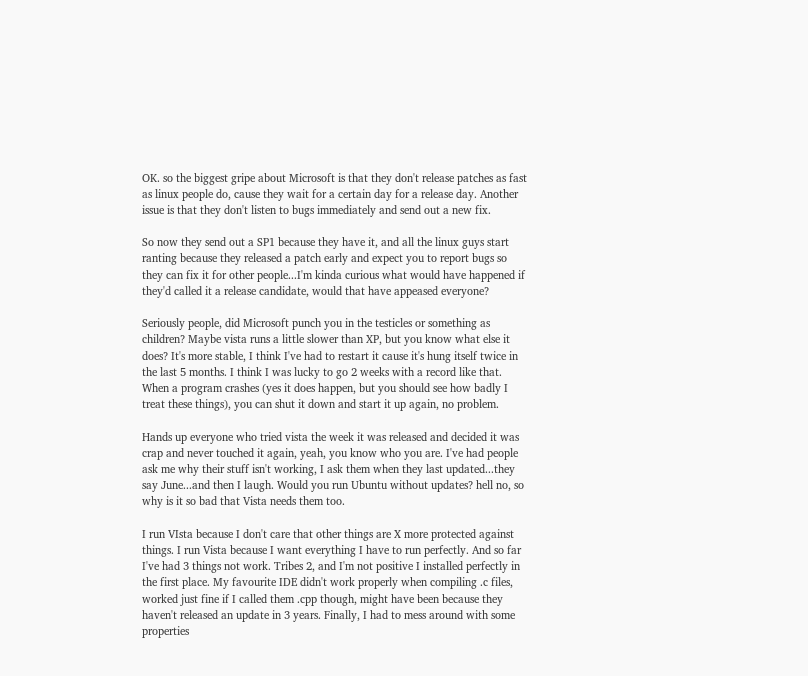OK. so the biggest gripe about Microsoft is that they don't release patches as fast as linux people do, cause they wait for a certain day for a release day. Another issue is that they don't listen to bugs immediately and send out a new fix.

So now they send out a SP1 because they have it, and all the linux guys start ranting because they released a patch early and expect you to report bugs so they can fix it for other people...I'm kinda curious what would have happened if they'd called it a release candidate, would that have appeased everyone?

Seriously people, did Microsoft punch you in the testicles or something as children? Maybe vista runs a little slower than XP, but you know what else it does? It's more stable, I think I've had to restart it cause it's hung itself twice in the last 5 months. I think I was lucky to go 2 weeks with a record like that. When a program crashes (yes it does happen, but you should see how badly I treat these things), you can shut it down and start it up again, no problem.

Hands up everyone who tried vista the week it was released and decided it was crap and never touched it again, yeah, you know who you are. I've had people ask me why their stuff isn't working, I ask them when they last updated...they say June...and then I laugh. Would you run Ubuntu without updates? hell no, so why is it so bad that Vista needs them too.

I run VIsta because I don't care that other things are X more protected against things. I run Vista because I want everything I have to run perfectly. And so far I've had 3 things not work. Tribes 2, and I'm not positive I installed perfectly in the first place. My favourite IDE didn't work properly when compiling .c files, worked just fine if I called them .cpp though, might have been because they haven't released an update in 3 years. Finally, I had to mess around with some properties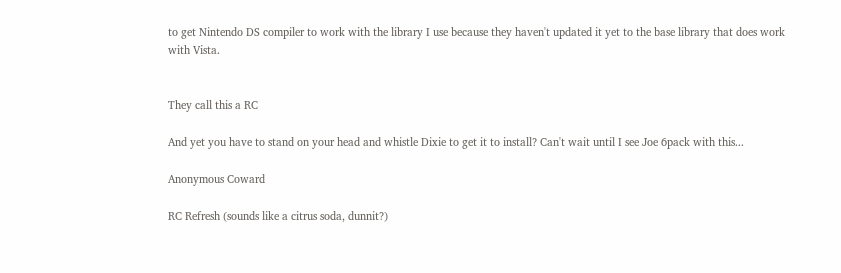to get Nintendo DS compiler to work with the library I use because they haven't updated it yet to the base library that does work with Vista.


They call this a RC

And yet you have to stand on your head and whistle Dixie to get it to install? Can't wait until I see Joe 6pack with this...

Anonymous Coward

RC Refresh (sounds like a citrus soda, dunnit?)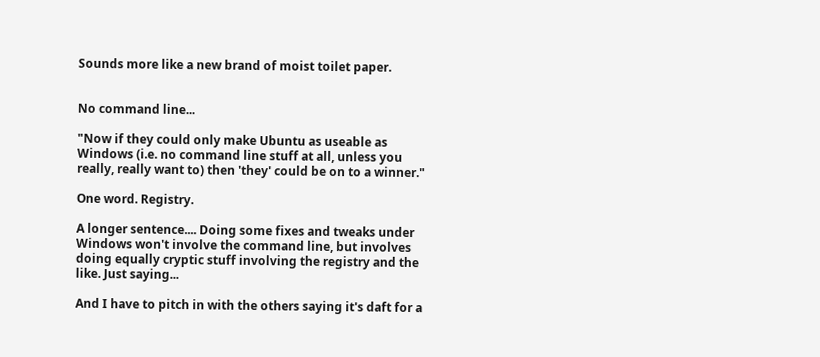Sounds more like a new brand of moist toilet paper.


No command line...

"Now if they could only make Ubuntu as useable as Windows (i.e. no command line stuff at all, unless you really, really want to) then 'they' could be on to a winner."

One word. Registry.

A longer sentence.... Doing some fixes and tweaks under Windows won't involve the command line, but involves doing equally cryptic stuff involving the registry and the like. Just saying...

And I have to pitch in with the others saying it's daft for a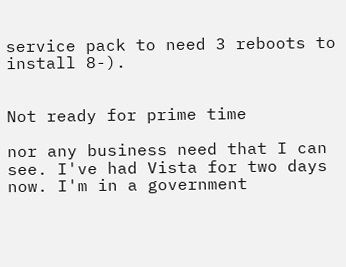service pack to need 3 reboots to install 8-).


Not ready for prime time

nor any business need that I can see. I've had Vista for two days now. I'm in a government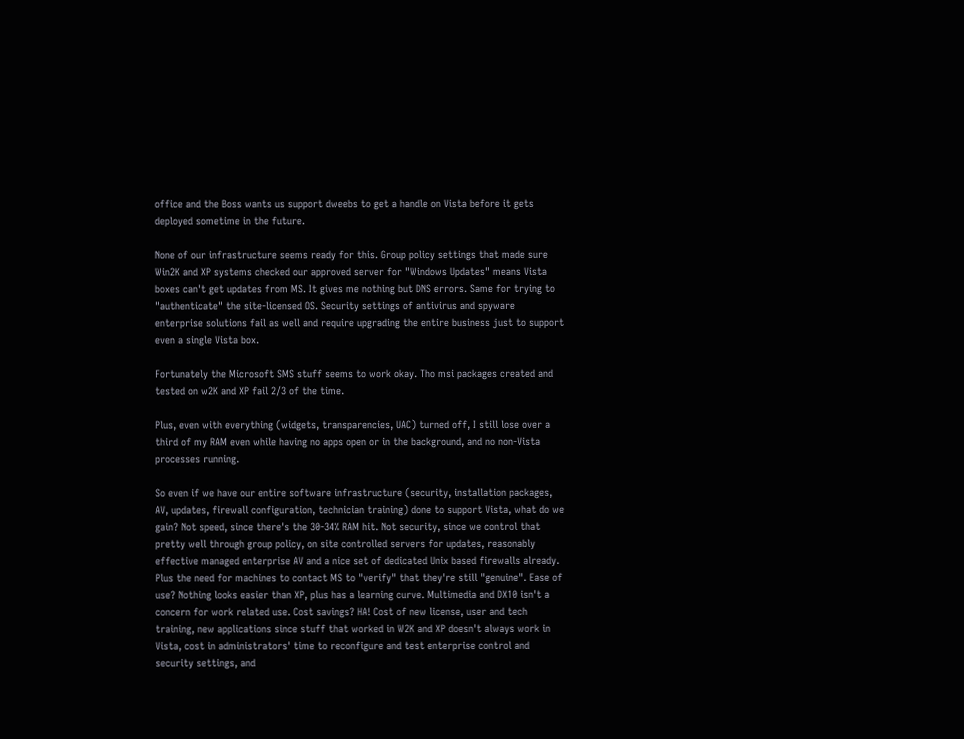office and the Boss wants us support dweebs to get a handle on Vista before it gets deployed sometime in the future.

None of our infrastructure seems ready for this. Group policy settings that made sure Win2K and XP systems checked our approved server for "Windows Updates" means Vista boxes can't get updates from MS. It gives me nothing but DNS errors. Same for trying to "authenticate" the site-licensed OS. Security settings of antivirus and spyware enterprise solutions fail as well and require upgrading the entire business just to support even a single Vista box.

Fortunately the Microsoft SMS stuff seems to work okay. Tho msi packages created and tested on w2K and XP fail 2/3 of the time.

Plus, even with everything (widgets, transparencies, UAC) turned off, I still lose over a third of my RAM even while having no apps open or in the background, and no non-Vista processes running.

So even if we have our entire software infrastructure (security, installation packages, AV, updates, firewall configuration, technician training) done to support Vista, what do we gain? Not speed, since there's the 30-34% RAM hit. Not security, since we control that pretty well through group policy, on site controlled servers for updates, reasonably effective managed enterprise AV and a nice set of dedicated Unix based firewalls already. Plus the need for machines to contact MS to "verify" that they're still "genuine". Ease of use? Nothing looks easier than XP, plus has a learning curve. Multimedia and DX10 isn't a concern for work related use. Cost savings? HA! Cost of new license, user and tech training, new applications since stuff that worked in W2K and XP doesn't always work in Vista, cost in administrators' time to reconfigure and test enterprise control and security settings, and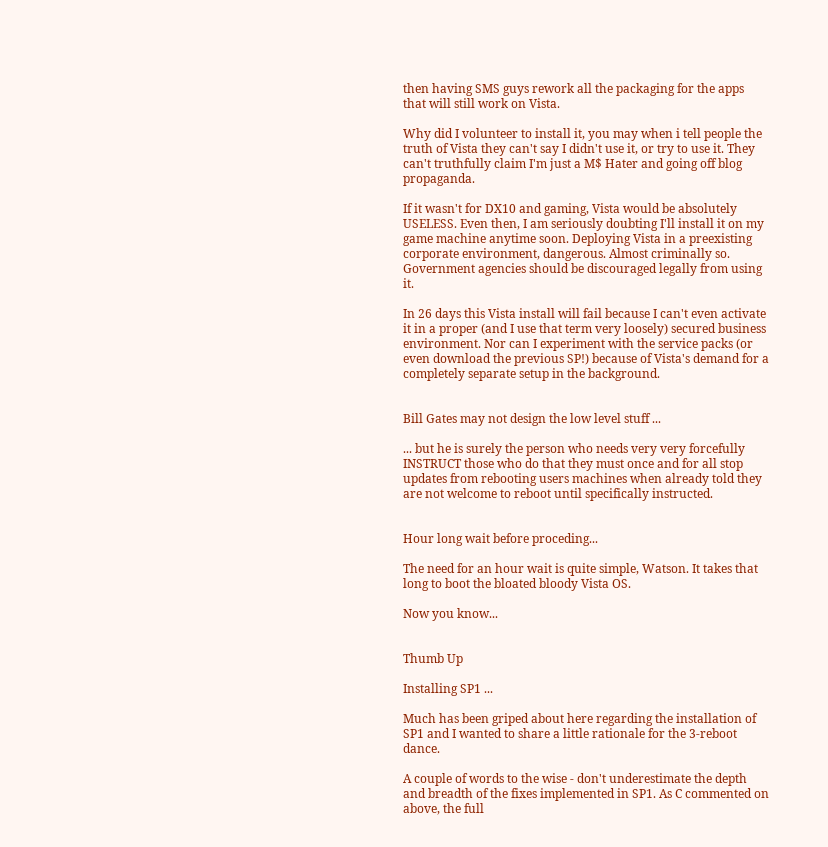then having SMS guys rework all the packaging for the apps that will still work on Vista.

Why did I volunteer to install it, you may when i tell people the truth of Vista they can't say I didn't use it, or try to use it. They can't truthfully claim I'm just a M$ Hater and going off blog propaganda.

If it wasn't for DX10 and gaming, Vista would be absolutely USELESS. Even then, I am seriously doubting I'll install it on my game machine anytime soon. Deploying Vista in a preexisting corporate environment, dangerous. Almost criminally so. Government agencies should be discouraged legally from using it.

In 26 days this Vista install will fail because I can't even activate it in a proper (and I use that term very loosely) secured business environment. Nor can I experiment with the service packs (or even download the previous SP!) because of Vista's demand for a completely separate setup in the background.


Bill Gates may not design the low level stuff ...

... but he is surely the person who needs very very forcefully INSTRUCT those who do that they must once and for all stop updates from rebooting users machines when already told they are not welcome to reboot until specifically instructed.


Hour long wait before proceding...

The need for an hour wait is quite simple, Watson. It takes that long to boot the bloated bloody Vista OS.

Now you know...


Thumb Up

Installing SP1 ...

Much has been griped about here regarding the installation of SP1 and I wanted to share a little rationale for the 3-reboot dance.

A couple of words to the wise - don't underestimate the depth and breadth of the fixes implemented in SP1. As C commented on above, the full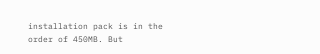installation pack is in the order of 450MB. But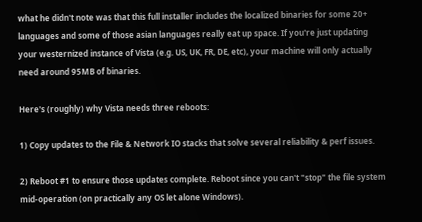what he didn't note was that this full installer includes the localized binaries for some 20+ languages and some of those asian languages really eat up space. If you're just updating your westernized instance of Vista (e.g. US, UK, FR, DE, etc), your machine will only actually need around 95MB of binaries.

Here's (roughly) why Vista needs three reboots:

1) Copy updates to the File & Network IO stacks that solve several reliability & perf issues.

2) Reboot #1 to ensure those updates complete. Reboot since you can't "stop" the file system mid-operation (on practically any OS let alone Windows).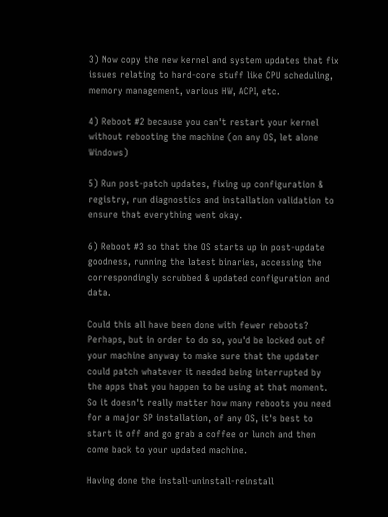3) Now copy the new kernel and system updates that fix issues relating to hard-core stuff like CPU scheduling, memory management, various HW, ACPI, etc.

4) Reboot #2 because you can't restart your kernel without rebooting the machine (on any OS, let alone Windows)

5) Run post-patch updates, fixing up configuration & registry, run diagnostics and installation validation to ensure that everything went okay.

6) Reboot #3 so that the OS starts up in post-update goodness, running the latest binaries, accessing the correspondingly scrubbed & updated configuration and data.

Could this all have been done with fewer reboots? Perhaps, but in order to do so, you'd be locked out of your machine anyway to make sure that the updater could patch whatever it needed being interrupted by the apps that you happen to be using at that moment. So it doesn't really matter how many reboots you need for a major SP installation, of any OS, it's best to start it off and go grab a coffee or lunch and then come back to your updated machine.

Having done the install-uninstall-reinstall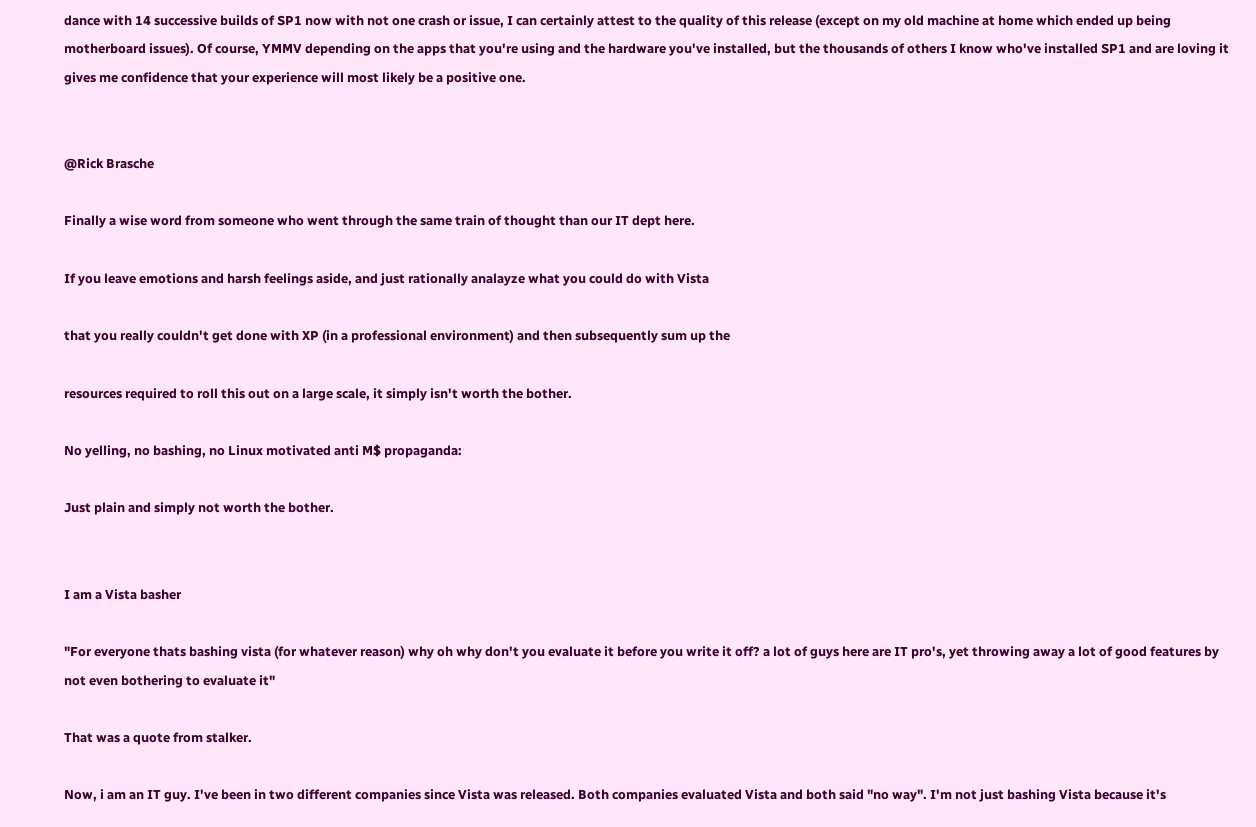dance with 14 successive builds of SP1 now with not one crash or issue, I can certainly attest to the quality of this release (except on my old machine at home which ended up being motherboard issues). Of course, YMMV depending on the apps that you're using and the hardware you've installed, but the thousands of others I know who've installed SP1 and are loving it gives me confidence that your experience will most likely be a positive one.


@Rick Brasche

Finally a wise word from someone who went through the same train of thought than our IT dept here.

If you leave emotions and harsh feelings aside, and just rationally analayze what you could do with Vista

that you really couldn't get done with XP (in a professional environment) and then subsequently sum up the

resources required to roll this out on a large scale, it simply isn't worth the bother.

No yelling, no bashing, no Linux motivated anti M$ propaganda:

Just plain and simply not worth the bother.


I am a Vista basher

"For everyone thats bashing vista (for whatever reason) why oh why don't you evaluate it before you write it off? a lot of guys here are IT pro's, yet throwing away a lot of good features by not even bothering to evaluate it"

That was a quote from stalker.

Now, i am an IT guy. I've been in two different companies since Vista was released. Both companies evaluated Vista and both said "no way". I'm not just bashing Vista because it's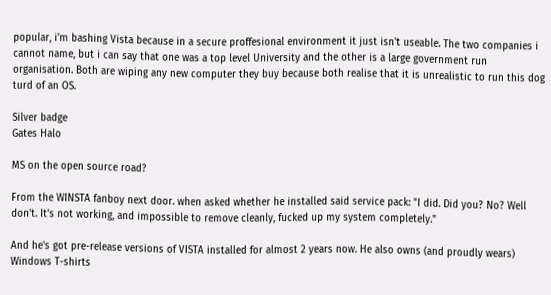popular, i'm bashing Vista because in a secure proffesional environment it just isn't useable. The two companies i cannot name, but i can say that one was a top level University and the other is a large government run organisation. Both are wiping any new computer they buy because both realise that it is unrealistic to run this dog turd of an OS.

Silver badge
Gates Halo

MS on the open source road?

From the WINSTA fanboy next door. when asked whether he installed said service pack: "I did. Did you? No? Well don't. It's not working, and impossible to remove cleanly, fucked up my system completely."

And he's got pre-release versions of VISTA installed for almost 2 years now. He also owns (and proudly wears) Windows T-shirts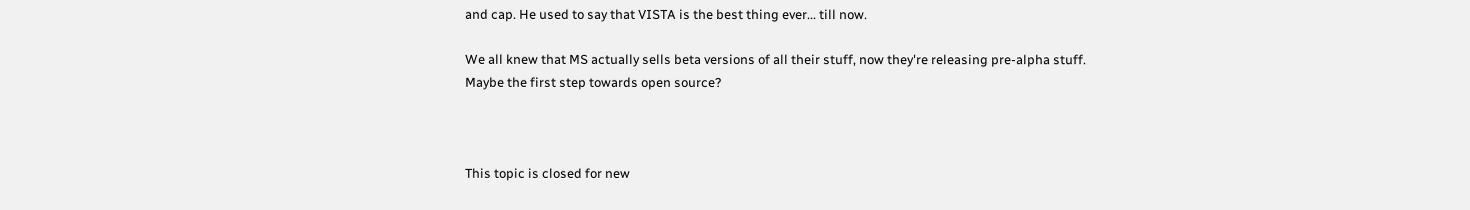and cap. He used to say that VISTA is the best thing ever... till now.

We all knew that MS actually sells beta versions of all their stuff, now they're releasing pre-alpha stuff. Maybe the first step towards open source?



This topic is closed for new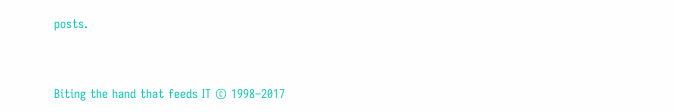posts.


Biting the hand that feeds IT © 1998–2017